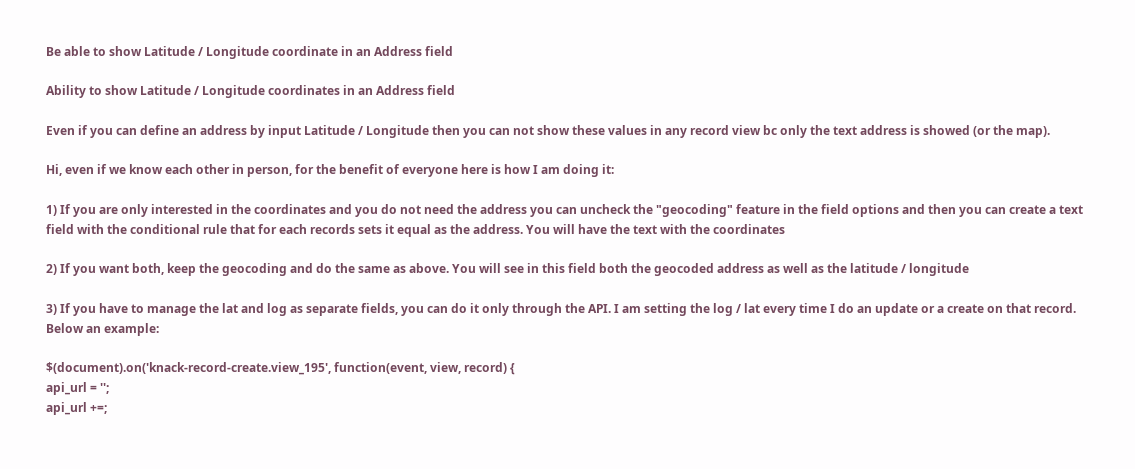Be able to show Latitude / Longitude coordinate in an Address field

Ability to show Latitude / Longitude coordinates in an Address field

Even if you can define an address by input Latitude / Longitude then you can not show these values in any record view bc only the text address is showed (or the map).

Hi, even if we know each other in person, for the benefit of everyone here is how I am doing it:

1) If you are only interested in the coordinates and you do not need the address you can uncheck the "geocoding" feature in the field options and then you can create a text field with the conditional rule that for each records sets it equal as the address. You will have the text with the coordinates

2) If you want both, keep the geocoding and do the same as above. You will see in this field both the geocoded address as well as the latitude / longitude

3) If you have to manage the lat and log as separate fields, you can do it only through the API. I am setting the log / lat every time I do an update or a create on that record. Below an example:

$(document).on('knack-record-create.view_195', function(event, view, record) {
api_url = '';
api_url +=;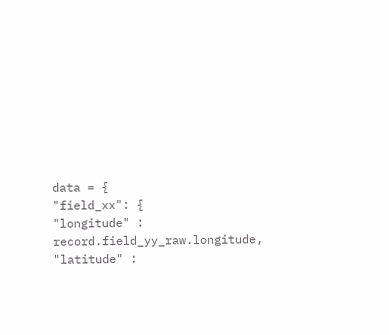data = {
"field_xx": {
"longitude" : record.field_yy_raw.longitude,
"latitude" :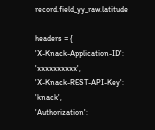record.field_yy_raw.latitude

headers = {
'X-Knack-Application-ID': 'xxxxxxxxxx',
'X-Knack-REST-API-Key': 'knack',
'Authorization':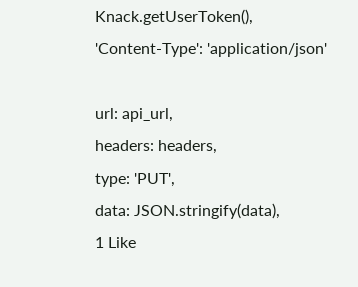Knack.getUserToken(),
'Content-Type': 'application/json'

url: api_url,
headers: headers,
type: 'PUT',
data: JSON.stringify(data),
1 Like